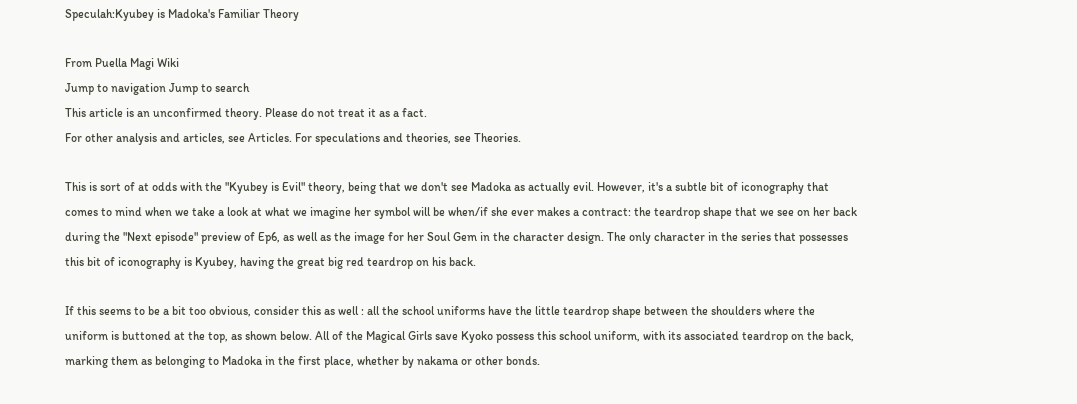Speculah:Kyubey is Madoka's Familiar Theory

From Puella Magi Wiki
Jump to navigation Jump to search
This article is an unconfirmed theory. Please do not treat it as a fact.
For other analysis and articles, see Articles. For speculations and theories, see Theories.

This is sort of at odds with the "Kyubey is Evil" theory, being that we don't see Madoka as actually evil. However, it's a subtle bit of iconography that comes to mind when we take a look at what we imagine her symbol will be when/if she ever makes a contract: the teardrop shape that we see on her back during the "Next episode" preview of Ep6, as well as the image for her Soul Gem in the character design. The only character in the series that possesses this bit of iconography is Kyubey, having the great big red teardrop on his back.

If this seems to be a bit too obvious, consider this as well : all the school uniforms have the little teardrop shape between the shoulders where the uniform is buttoned at the top, as shown below. All of the Magical Girls save Kyoko possess this school uniform, with its associated teardrop on the back, marking them as belonging to Madoka in the first place, whether by nakama or other bonds.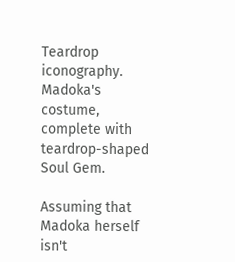Teardrop iconography.
Madoka's costume, complete with teardrop-shaped Soul Gem.

Assuming that Madoka herself isn't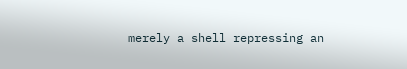merely a shell repressing an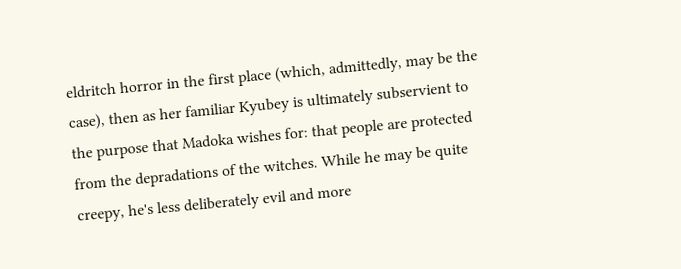eldritch horror in the first place (which, admittedly, may be the case), then as her familiar Kyubey is ultimately subservient to the purpose that Madoka wishes for: that people are protected from the depradations of the witches. While he may be quite creepy, he's less deliberately evil and more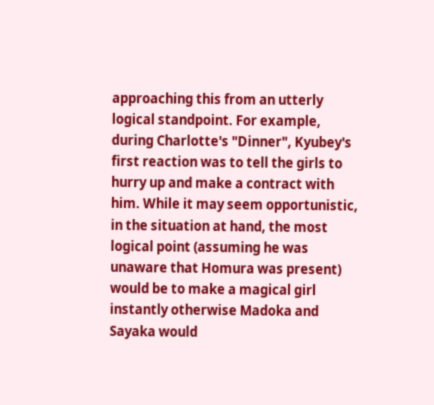approaching this from an utterly logical standpoint. For example, during Charlotte's "Dinner", Kyubey's first reaction was to tell the girls to hurry up and make a contract with him. While it may seem opportunistic, in the situation at hand, the most logical point (assuming he was unaware that Homura was present) would be to make a magical girl instantly otherwise Madoka and Sayaka would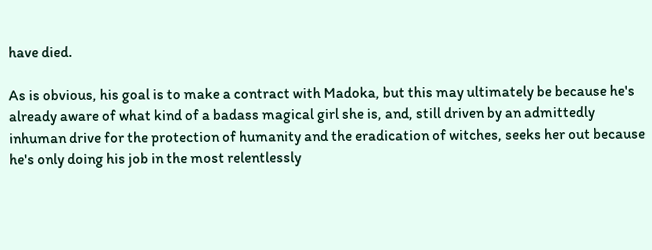have died.

As is obvious, his goal is to make a contract with Madoka, but this may ultimately be because he's already aware of what kind of a badass magical girl she is, and, still driven by an admittedly inhuman drive for the protection of humanity and the eradication of witches, seeks her out because he's only doing his job in the most relentlessly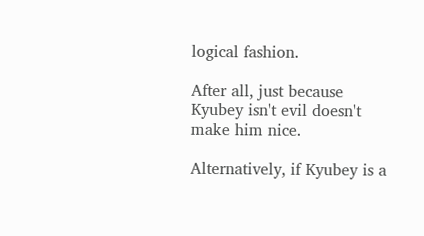logical fashion.

After all, just because Kyubey isn't evil doesn't make him nice.

Alternatively, if Kyubey is a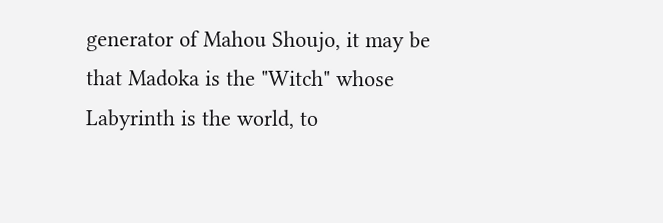generator of Mahou Shoujo, it may be that Madoka is the "Witch" whose Labyrinth is the world, to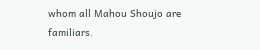whom all Mahou Shoujo are familiars.